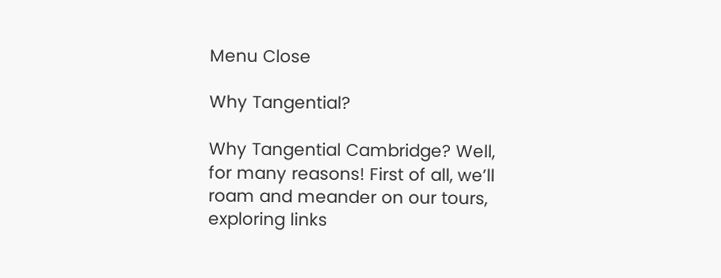Menu Close

Why Tangential?

Why Tangential Cambridge? Well, for many reasons! First of all, we’ll roam and meander on our tours, exploring links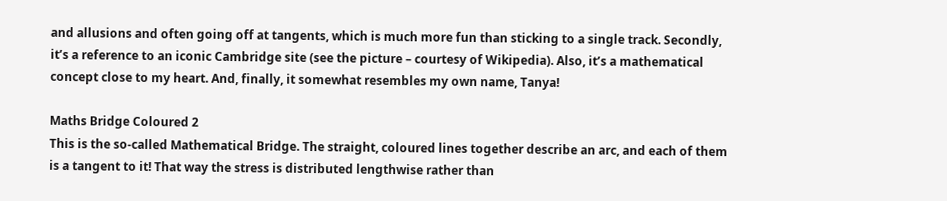and allusions and often going off at tangents, which is much more fun than sticking to a single track. Secondly, it’s a reference to an iconic Cambridge site (see the picture – courtesy of Wikipedia). Also, it’s a mathematical concept close to my heart. And, finally, it somewhat resembles my own name, Tanya!

Maths Bridge Coloured 2
This is the so-called Mathematical Bridge. The straight, coloured lines together describe an arc, and each of them is a tangent to it! That way the stress is distributed lengthwise rather than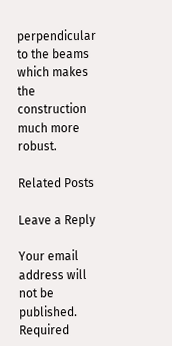perpendicular to the beams which makes the construction much more robust.

Related Posts

Leave a Reply

Your email address will not be published. Required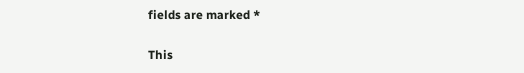fields are marked *

This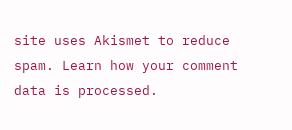site uses Akismet to reduce spam. Learn how your comment data is processed.